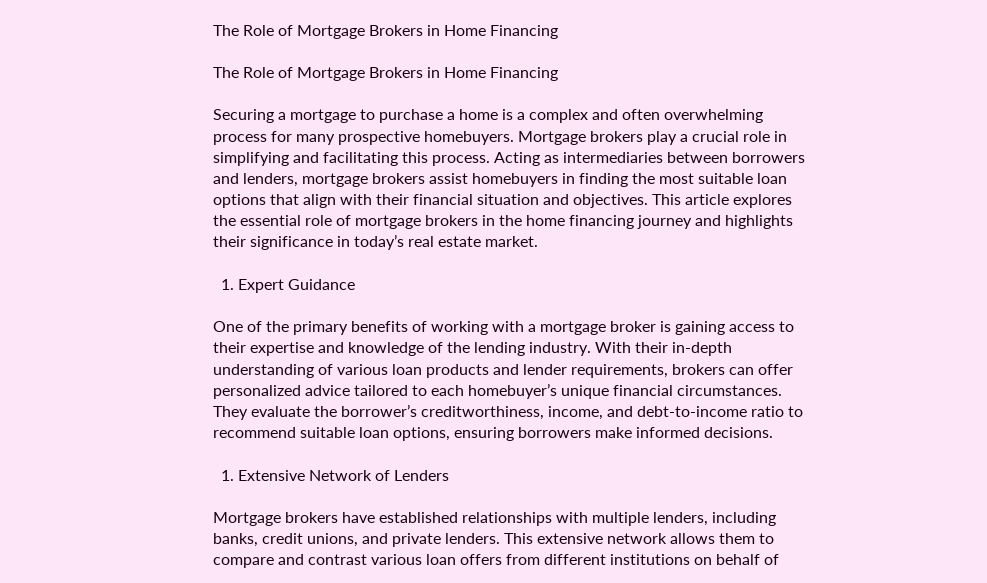The Role of Mortgage Brokers in Home Financing

The Role of Mortgage Brokers in Home Financing

Securing a mortgage to purchase a home is a complex and often overwhelming process for many prospective homebuyers. Mortgage brokers play a crucial role in simplifying and facilitating this process. Acting as intermediaries between borrowers and lenders, mortgage brokers assist homebuyers in finding the most suitable loan options that align with their financial situation and objectives. This article explores the essential role of mortgage brokers in the home financing journey and highlights their significance in today’s real estate market.

  1. Expert Guidance

One of the primary benefits of working with a mortgage broker is gaining access to their expertise and knowledge of the lending industry. With their in-depth understanding of various loan products and lender requirements, brokers can offer personalized advice tailored to each homebuyer’s unique financial circumstances. They evaluate the borrower’s creditworthiness, income, and debt-to-income ratio to recommend suitable loan options, ensuring borrowers make informed decisions.

  1. Extensive Network of Lenders

Mortgage brokers have established relationships with multiple lenders, including banks, credit unions, and private lenders. This extensive network allows them to compare and contrast various loan offers from different institutions on behalf of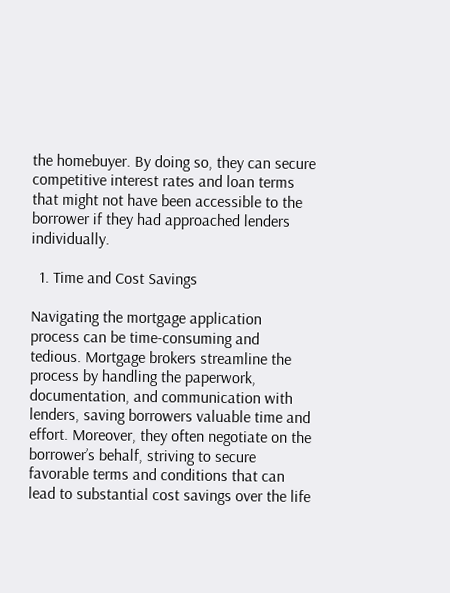the homebuyer. By doing so, they can secure competitive interest rates and loan terms that might not have been accessible to the borrower if they had approached lenders individually.

  1. Time and Cost Savings

Navigating the mortgage application process can be time-consuming and tedious. Mortgage brokers streamline the process by handling the paperwork, documentation, and communication with lenders, saving borrowers valuable time and effort. Moreover, they often negotiate on the borrower’s behalf, striving to secure favorable terms and conditions that can lead to substantial cost savings over the life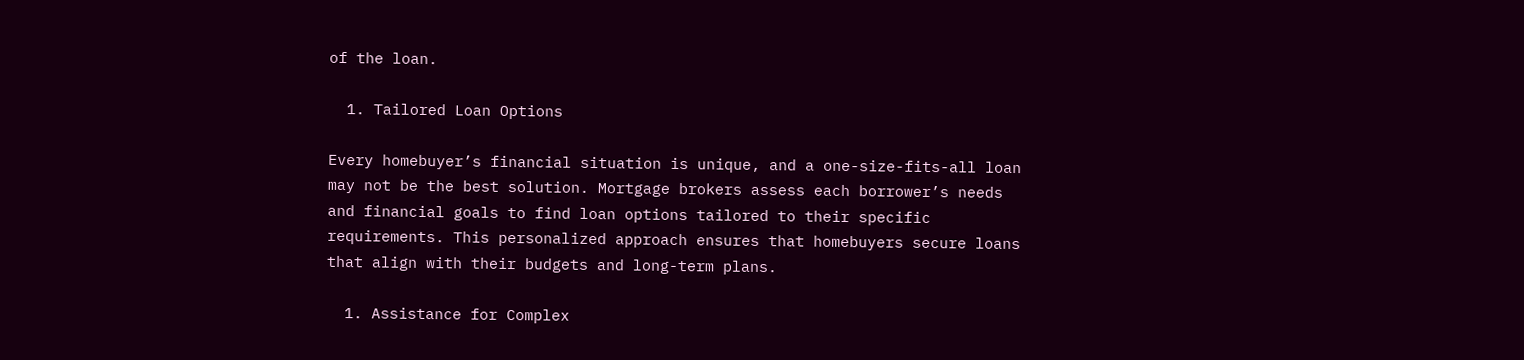of the loan.

  1. Tailored Loan Options

Every homebuyer’s financial situation is unique, and a one-size-fits-all loan may not be the best solution. Mortgage brokers assess each borrower’s needs and financial goals to find loan options tailored to their specific requirements. This personalized approach ensures that homebuyers secure loans that align with their budgets and long-term plans.

  1. Assistance for Complex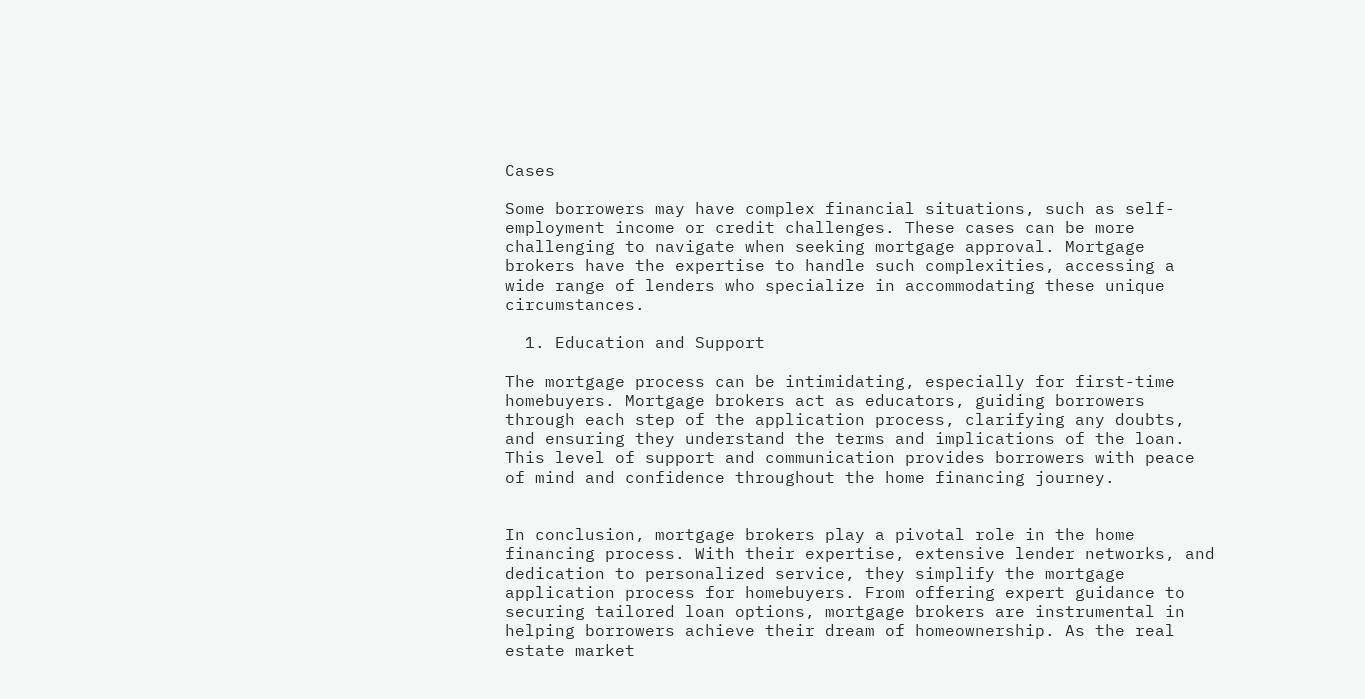Cases

Some borrowers may have complex financial situations, such as self-employment income or credit challenges. These cases can be more challenging to navigate when seeking mortgage approval. Mortgage brokers have the expertise to handle such complexities, accessing a wide range of lenders who specialize in accommodating these unique circumstances.

  1. Education and Support

The mortgage process can be intimidating, especially for first-time homebuyers. Mortgage brokers act as educators, guiding borrowers through each step of the application process, clarifying any doubts, and ensuring they understand the terms and implications of the loan. This level of support and communication provides borrowers with peace of mind and confidence throughout the home financing journey.


In conclusion, mortgage brokers play a pivotal role in the home financing process. With their expertise, extensive lender networks, and dedication to personalized service, they simplify the mortgage application process for homebuyers. From offering expert guidance to securing tailored loan options, mortgage brokers are instrumental in helping borrowers achieve their dream of homeownership. As the real estate market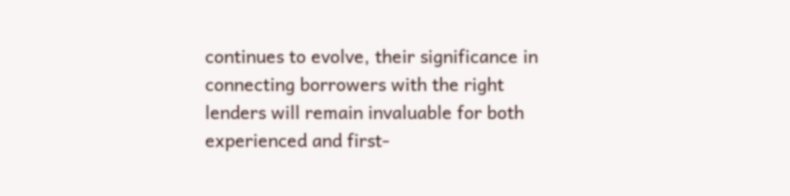continues to evolve, their significance in connecting borrowers with the right lenders will remain invaluable for both experienced and first-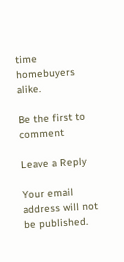time homebuyers alike.

Be the first to comment

Leave a Reply

Your email address will not be published.